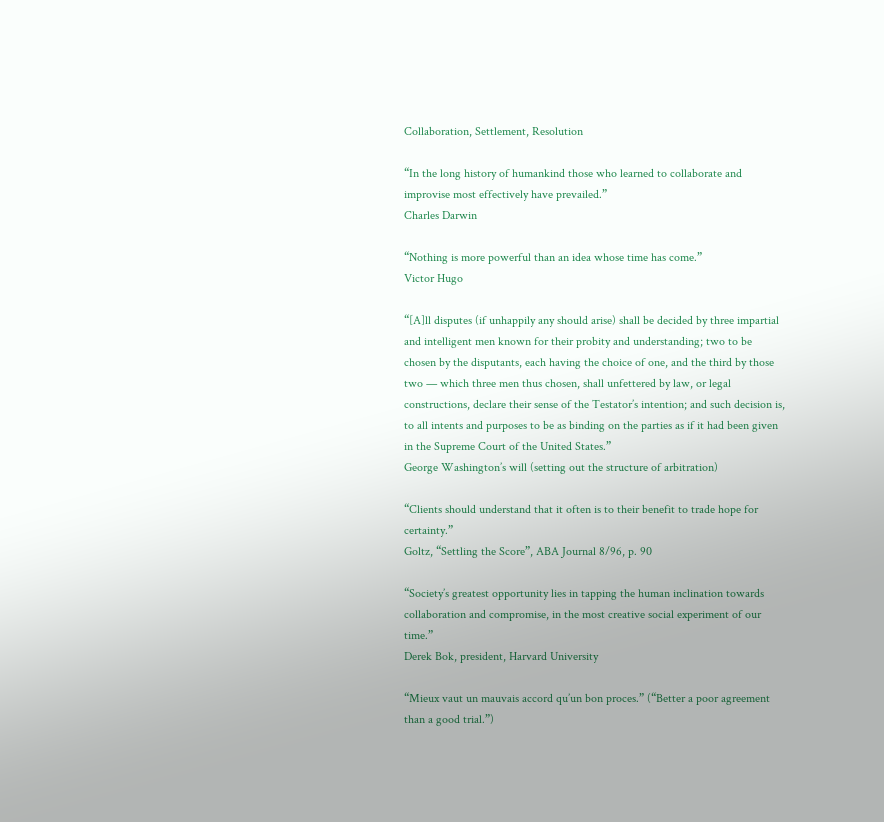Collaboration, Settlement, Resolution

“In the long history of humankind those who learned to collaborate and improvise most effectively have prevailed.”
Charles Darwin

“Nothing is more powerful than an idea whose time has come.”
Victor Hugo

“[A]ll disputes (if unhappily any should arise) shall be decided by three impartial and intelligent men known for their probity and understanding; two to be chosen by the disputants, each having the choice of one, and the third by those two — which three men thus chosen, shall unfettered by law, or legal constructions, declare their sense of the Testator’s intention; and such decision is, to all intents and purposes to be as binding on the parties as if it had been given in the Supreme Court of the United States.”
George Washington’s will (setting out the structure of arbitration)

“Clients should understand that it often is to their benefit to trade hope for certainty.”
Goltz, “Settling the Score”, ABA Journal 8/96, p. 90

“Society’s greatest opportunity lies in tapping the human inclination towards collaboration and compromise, in the most creative social experiment of our time.”
Derek Bok, president, Harvard University

“Mieux vaut un mauvais accord qu’un bon proces.” (“Better a poor agreement than a good trial.”)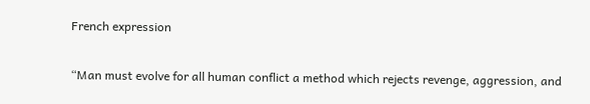French expression

“Man must evolve for all human conflict a method which rejects revenge, aggression, and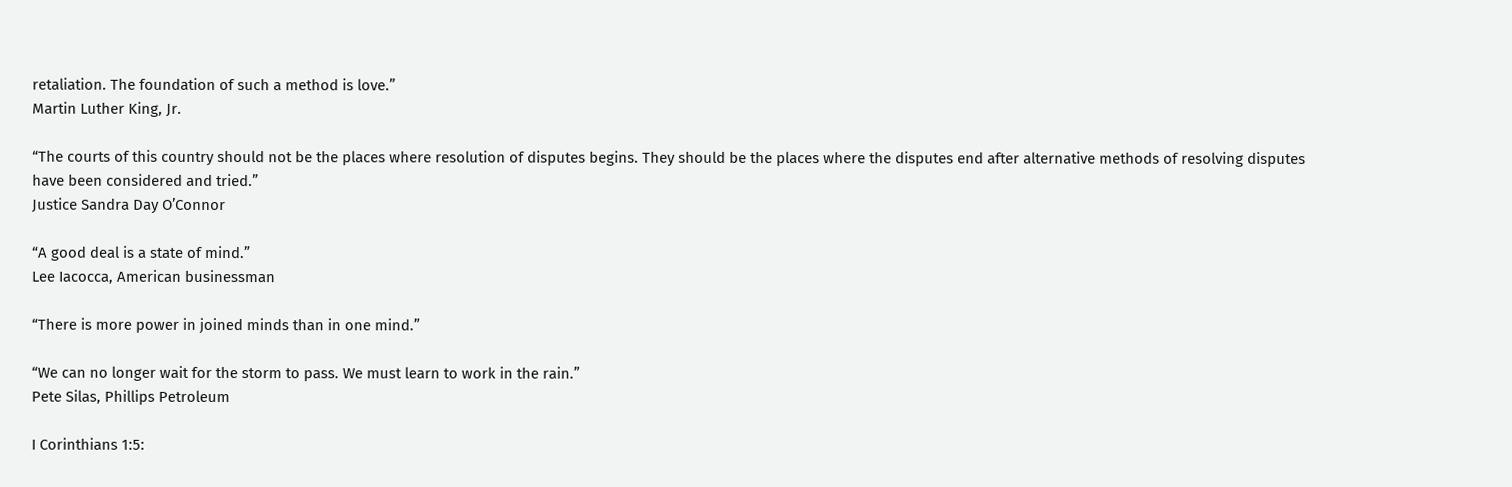retaliation. The foundation of such a method is love.”
Martin Luther King, Jr.

“The courts of this country should not be the places where resolution of disputes begins. They should be the places where the disputes end after alternative methods of resolving disputes have been considered and tried.”
Justice Sandra Day O’Connor

“A good deal is a state of mind.”
Lee Iacocca, American businessman

“There is more power in joined minds than in one mind.”

“We can no longer wait for the storm to pass. We must learn to work in the rain.”
Pete Silas, Phillips Petroleum

I Corinthians 1:5: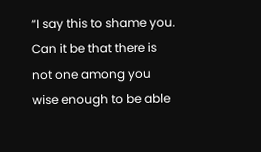“I say this to shame you. Can it be that there is not one among you wise enough to be able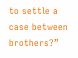to settle a case between brothers?”